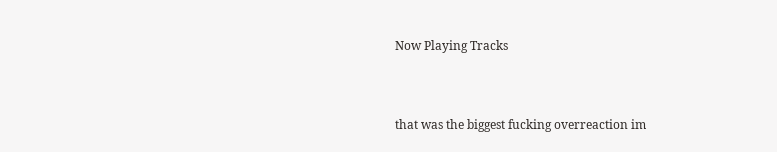Now Playing Tracks



that was the biggest fucking overreaction im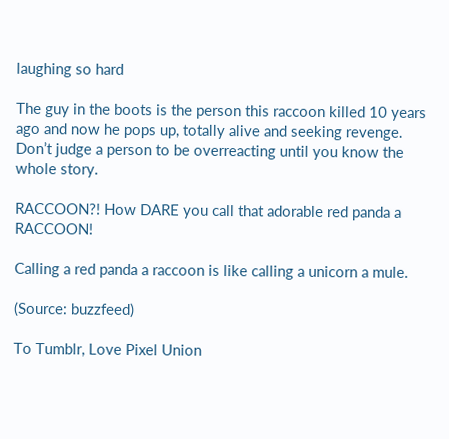laughing so hard

The guy in the boots is the person this raccoon killed 10 years ago and now he pops up, totally alive and seeking revenge. Don’t judge a person to be overreacting until you know the whole story.

RACCOON?! How DARE you call that adorable red panda a RACCOON!

Calling a red panda a raccoon is like calling a unicorn a mule.

(Source: buzzfeed)

To Tumblr, Love Pixel Union